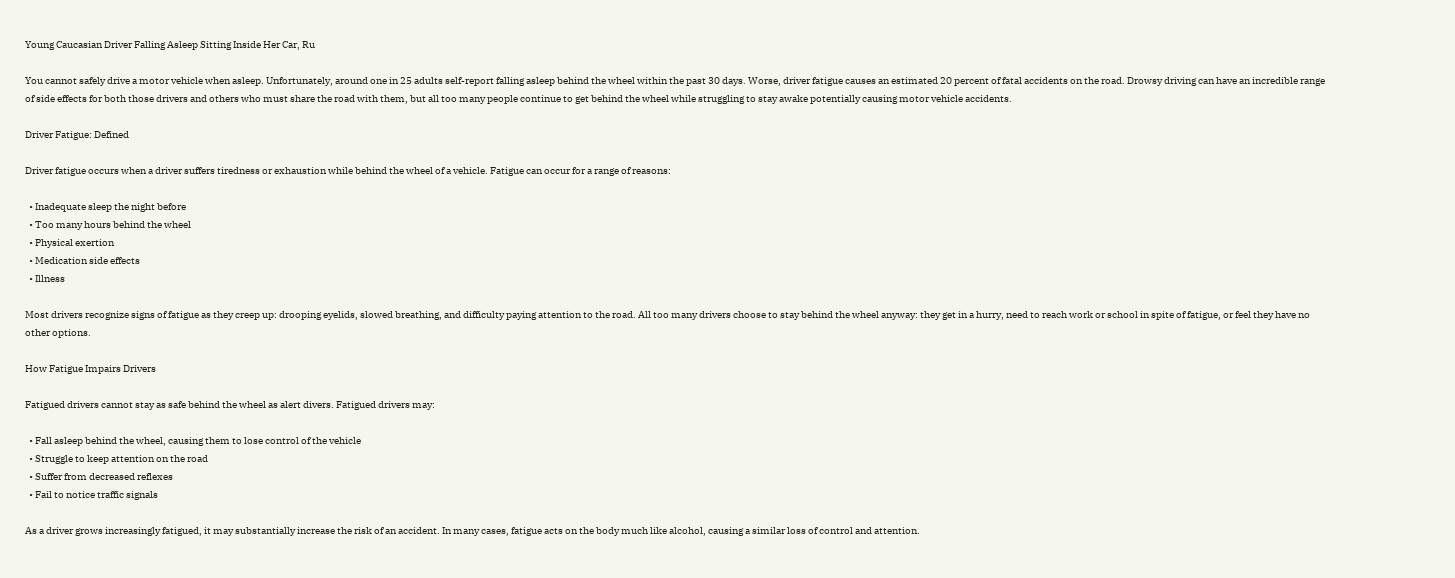Young Caucasian Driver Falling Asleep Sitting Inside Her Car, Ru

You cannot safely drive a motor vehicle when asleep. Unfortunately, around one in 25 adults self-report falling asleep behind the wheel within the past 30 days. Worse, driver fatigue causes an estimated 20 percent of fatal accidents on the road. Drowsy driving can have an incredible range of side effects for both those drivers and others who must share the road with them, but all too many people continue to get behind the wheel while struggling to stay awake potentially causing motor vehicle accidents.

Driver Fatigue: Defined

Driver fatigue occurs when a driver suffers tiredness or exhaustion while behind the wheel of a vehicle. Fatigue can occur for a range of reasons:

  • Inadequate sleep the night before
  • Too many hours behind the wheel
  • Physical exertion
  • Medication side effects
  • Illness

Most drivers recognize signs of fatigue as they creep up: drooping eyelids, slowed breathing, and difficulty paying attention to the road. All too many drivers choose to stay behind the wheel anyway: they get in a hurry, need to reach work or school in spite of fatigue, or feel they have no other options.

How Fatigue Impairs Drivers

Fatigued drivers cannot stay as safe behind the wheel as alert divers. Fatigued drivers may:

  • Fall asleep behind the wheel, causing them to lose control of the vehicle
  • Struggle to keep attention on the road
  • Suffer from decreased reflexes
  • Fail to notice traffic signals

As a driver grows increasingly fatigued, it may substantially increase the risk of an accident. In many cases, fatigue acts on the body much like alcohol, causing a similar loss of control and attention.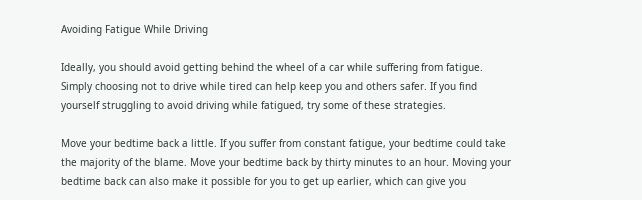Avoiding Fatigue While Driving

Ideally, you should avoid getting behind the wheel of a car while suffering from fatigue. Simply choosing not to drive while tired can help keep you and others safer. If you find yourself struggling to avoid driving while fatigued, try some of these strategies.

Move your bedtime back a little. If you suffer from constant fatigue, your bedtime could take the majority of the blame. Move your bedtime back by thirty minutes to an hour. Moving your bedtime back can also make it possible for you to get up earlier, which can give you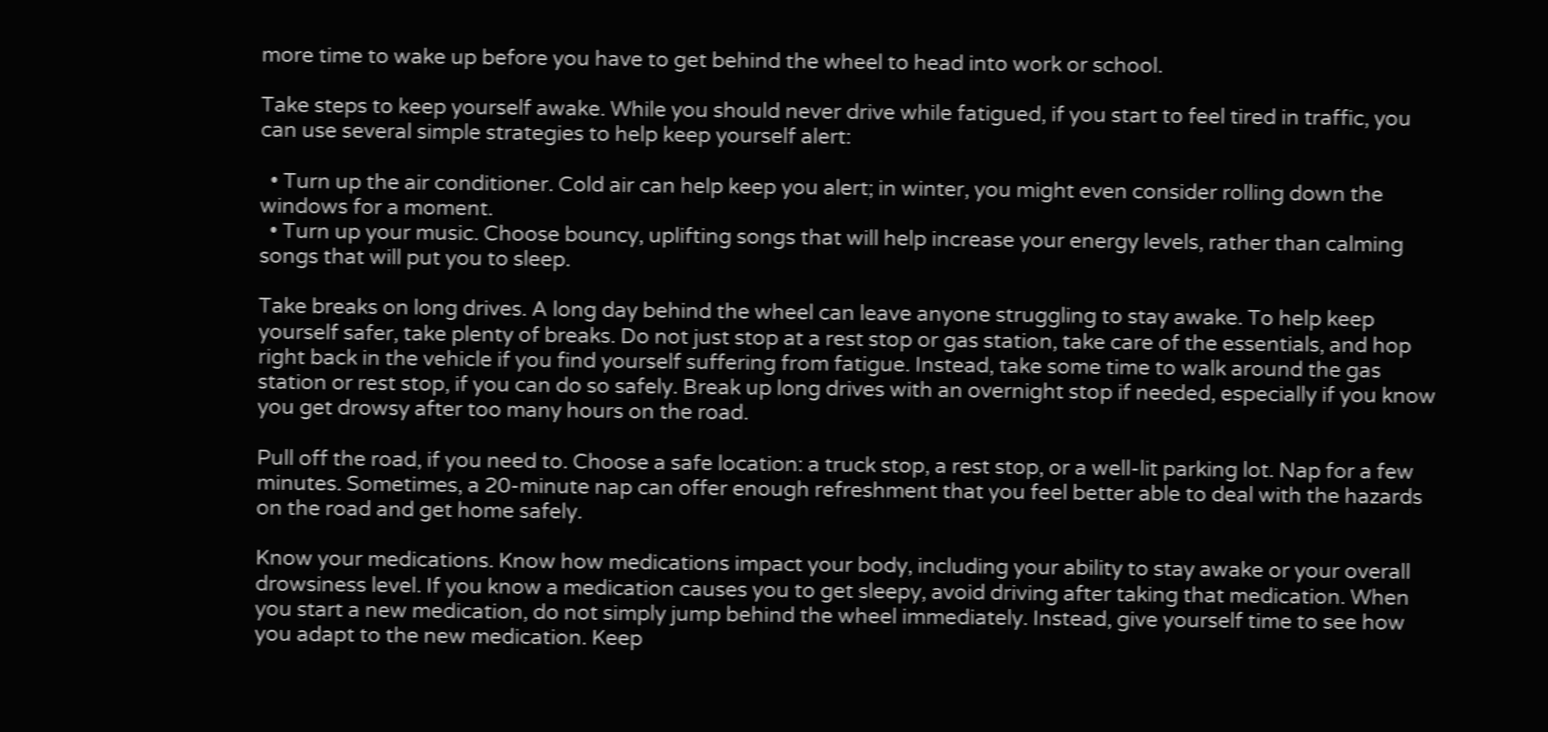more time to wake up before you have to get behind the wheel to head into work or school.

Take steps to keep yourself awake. While you should never drive while fatigued, if you start to feel tired in traffic, you can use several simple strategies to help keep yourself alert:

  • Turn up the air conditioner. Cold air can help keep you alert; in winter, you might even consider rolling down the windows for a moment.
  • Turn up your music. Choose bouncy, uplifting songs that will help increase your energy levels, rather than calming songs that will put you to sleep.

Take breaks on long drives. A long day behind the wheel can leave anyone struggling to stay awake. To help keep yourself safer, take plenty of breaks. Do not just stop at a rest stop or gas station, take care of the essentials, and hop right back in the vehicle if you find yourself suffering from fatigue. Instead, take some time to walk around the gas station or rest stop, if you can do so safely. Break up long drives with an overnight stop if needed, especially if you know you get drowsy after too many hours on the road.

Pull off the road, if you need to. Choose a safe location: a truck stop, a rest stop, or a well-lit parking lot. Nap for a few minutes. Sometimes, a 20-minute nap can offer enough refreshment that you feel better able to deal with the hazards on the road and get home safely.

Know your medications. Know how medications impact your body, including your ability to stay awake or your overall drowsiness level. If you know a medication causes you to get sleepy, avoid driving after taking that medication. When you start a new medication, do not simply jump behind the wheel immediately. Instead, give yourself time to see how you adapt to the new medication. Keep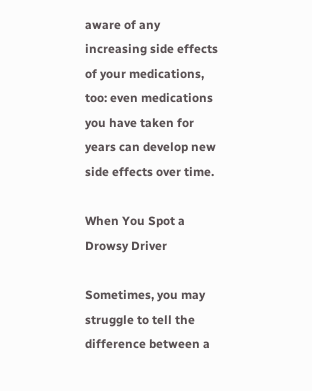aware of any increasing side effects of your medications, too: even medications you have taken for years can develop new side effects over time.

When You Spot a Drowsy Driver

Sometimes, you may struggle to tell the difference between a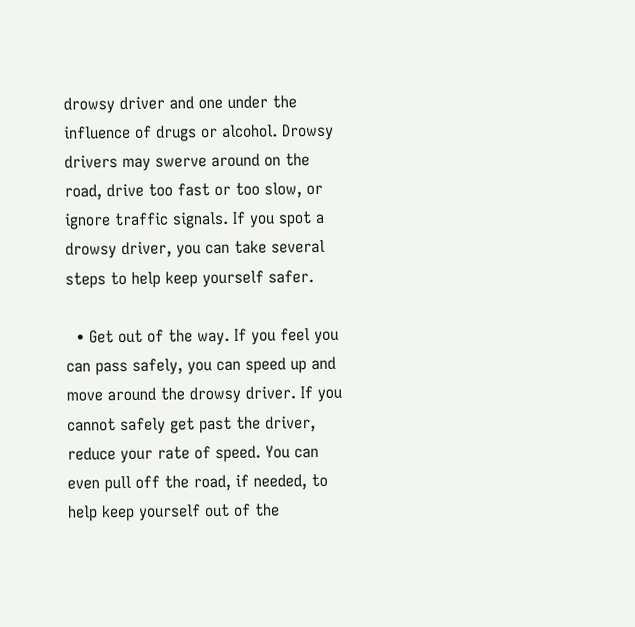drowsy driver and one under the influence of drugs or alcohol. Drowsy drivers may swerve around on the road, drive too fast or too slow, or ignore traffic signals. If you spot a drowsy driver, you can take several steps to help keep yourself safer.

  • Get out of the way. If you feel you can pass safely, you can speed up and move around the drowsy driver. If you cannot safely get past the driver, reduce your rate of speed. You can even pull off the road, if needed, to help keep yourself out of the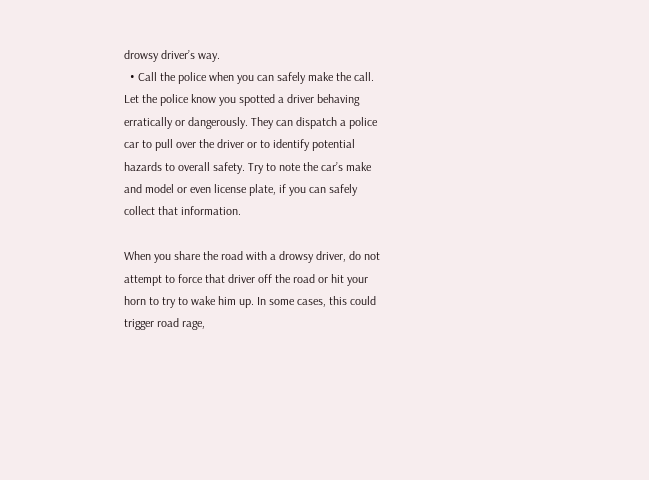drowsy driver’s way.
  • Call the police when you can safely make the call. Let the police know you spotted a driver behaving erratically or dangerously. They can dispatch a police car to pull over the driver or to identify potential hazards to overall safety. Try to note the car’s make and model or even license plate, if you can safely collect that information.

When you share the road with a drowsy driver, do not attempt to force that driver off the road or hit your horn to try to wake him up. In some cases, this could trigger road rage,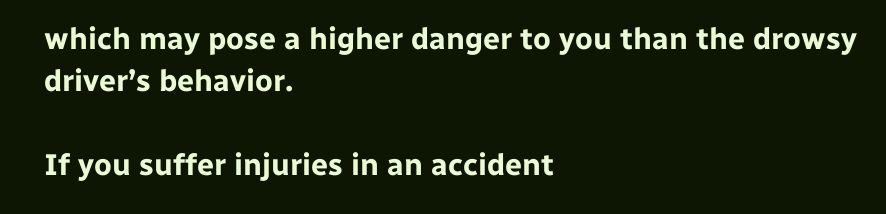which may pose a higher danger to you than the drowsy driver’s behavior.

If you suffer injuries in an accident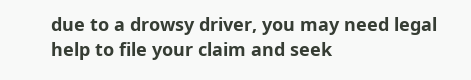due to a drowsy driver, you may need legal help to file your claim and seek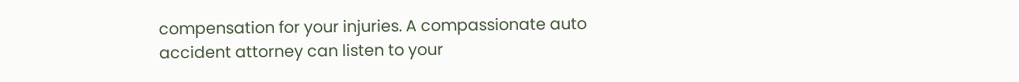compensation for your injuries. A compassionate auto accident attorney can listen to your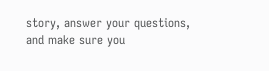story, answer your questions, and make sure you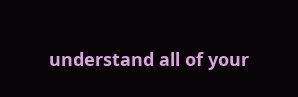understand all of your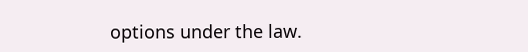options under the law.